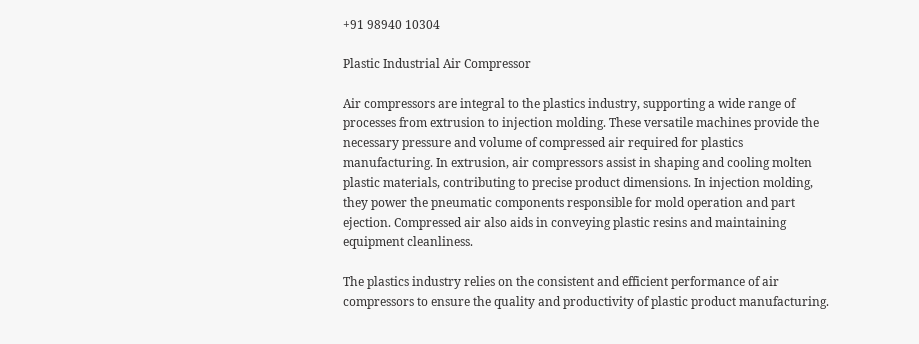+91 98940 10304

Plastic Industrial Air Compressor

Air compressors are integral to the plastics industry, supporting a wide range of processes from extrusion to injection molding. These versatile machines provide the necessary pressure and volume of compressed air required for plastics manufacturing. In extrusion, air compressors assist in shaping and cooling molten plastic materials, contributing to precise product dimensions. In injection molding, they power the pneumatic components responsible for mold operation and part ejection. Compressed air also aids in conveying plastic resins and maintaining equipment cleanliness.

The plastics industry relies on the consistent and efficient performance of air compressors to ensure the quality and productivity of plastic product manufacturing.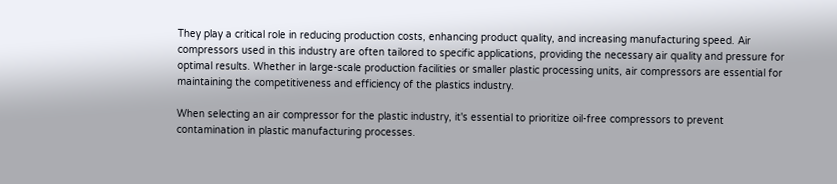They play a critical role in reducing production costs, enhancing product quality, and increasing manufacturing speed. Air compressors used in this industry are often tailored to specific applications, providing the necessary air quality and pressure for optimal results. Whether in large-scale production facilities or smaller plastic processing units, air compressors are essential for maintaining the competitiveness and efficiency of the plastics industry.

When selecting an air compressor for the plastic industry, it's essential to prioritize oil-free compressors to prevent contamination in plastic manufacturing processes.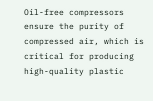Oil-free compressors ensure the purity of compressed air, which is critical for producing high-quality plastic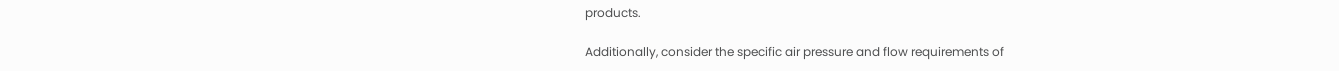products.

Additionally, consider the specific air pressure and flow requirements of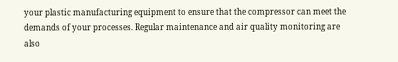your plastic manufacturing equipment to ensure that the compressor can meet the demands of your processes. Regular maintenance and air quality monitoring are also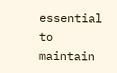essential to maintain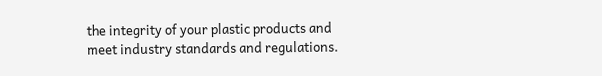the integrity of your plastic products and meet industry standards and regulations.